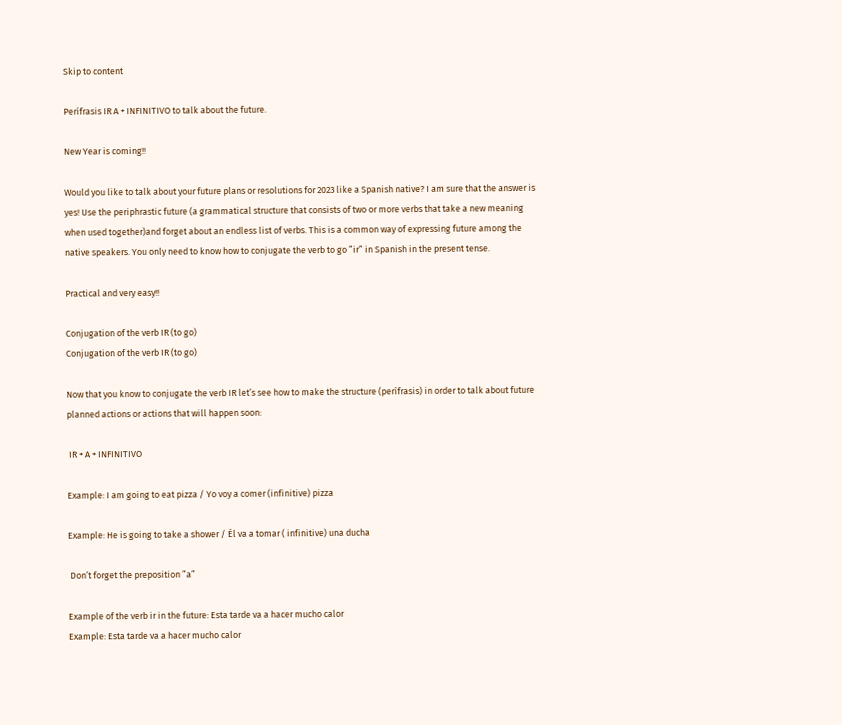Skip to content

Perífrasis IR A + INFINITIVO to talk about the future.

New Year is coming!!

Would you like to talk about your future plans or resolutions for 2023 like a Spanish native? I am sure that the answer is yes! Use the periphrastic future (a grammatical structure that consists of two or more verbs that take a new meaning when used together)and forget about an endless list of verbs. This is a common way of expressing future among the native speakers. You only need to know how to conjugate the verb to go ”ir” in Spanish in the present tense.

Practical and very easy!!

Conjugation of the verb IR (to go)
Conjugation of the verb IR (to go)

Now that you know to conjugate the verb IR let’s see how to make the structure (perífrasis) in order to talk about future planned actions or actions that will happen soon:

 IR + A + INFINITIVO

Example: I am going to eat pizza / Yo voy a comer (infinitive) pizza

Example: He is going to take a shower / Él va a tomar ( infinitive) una ducha

 Don’t forget the preposition ”a”

Example of the verb ir in the future: Esta tarde va a hacer mucho calor
Example: Esta tarde va a hacer mucho calor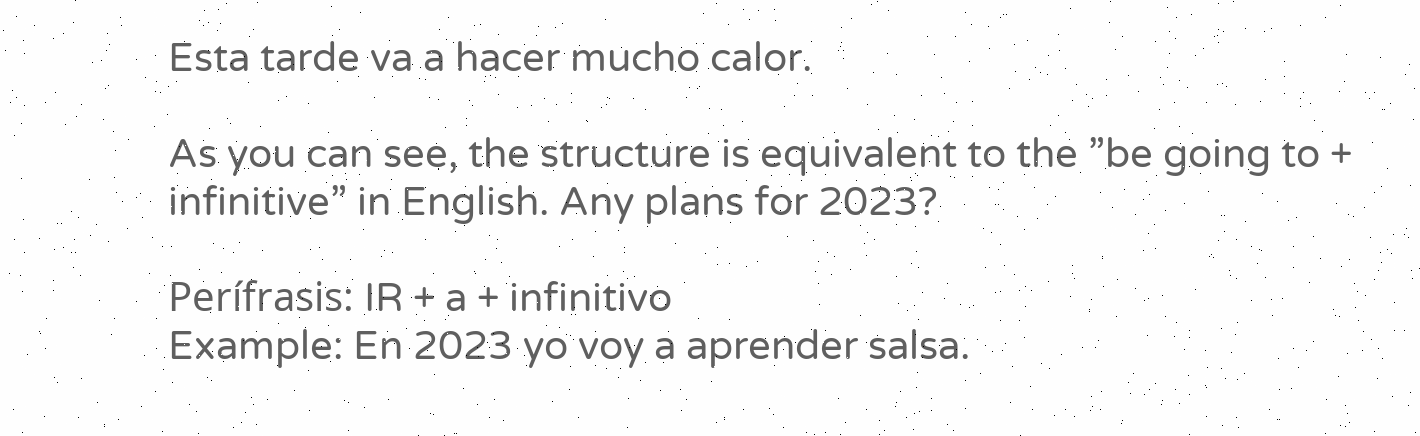Esta tarde va a hacer mucho calor.

As you can see, the structure is equivalent to the ”be going to + infinitive” in English. Any plans for 2023?

Perífrasis: IR + a + infinitivo
Example: En 2023 yo voy a aprender salsa.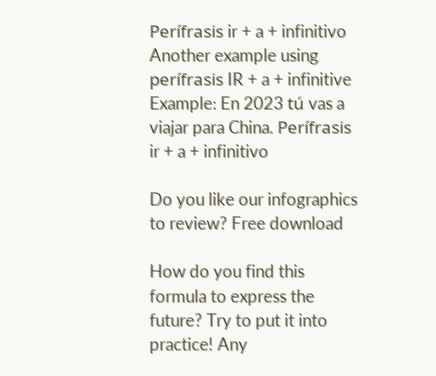Perífrasis ir + a + infinitivo
Another example using perífrasis IR + a + infinitive
Example: En 2023 tú vas a viajar para China. Perífrasis ir + a + infinitivo

Do you like our infographics to review? Free download

How do you find this formula to express the future? Try to put it into practice! Any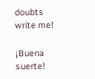doubts write me!

¡Buena suerte!